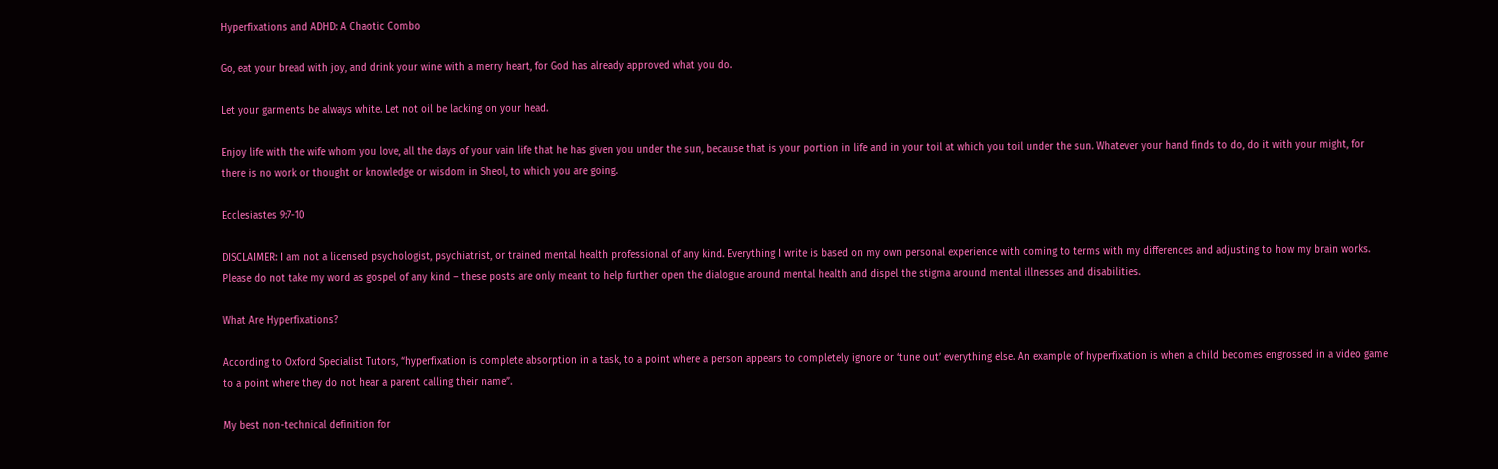Hyperfixations and ADHD: A Chaotic Combo

Go, eat your bread with joy, and drink your wine with a merry heart, for God has already approved what you do.

Let your garments be always white. Let not oil be lacking on your head.

Enjoy life with the wife whom you love, all the days of your vain life that he has given you under the sun, because that is your portion in life and in your toil at which you toil under the sun. Whatever your hand finds to do, do it with your might, for there is no work or thought or knowledge or wisdom in Sheol, to which you are going.

Ecclesiastes 9:7-10

DISCLAIMER: I am not a licensed psychologist, psychiatrist, or trained mental health professional of any kind. Everything I write is based on my own personal experience with coming to terms with my differences and adjusting to how my brain works. Please do not take my word as gospel of any kind – these posts are only meant to help further open the dialogue around mental health and dispel the stigma around mental illnesses and disabilities.

What Are Hyperfixations?

According to Oxford Specialist Tutors, “hyperfixation is complete absorption in a task, to a point where a person appears to completely ignore or ‘tune out’ everything else. An example of hyperfixation is when a child becomes engrossed in a video game to a point where they do not hear a parent calling their name”.

My best non-technical definition for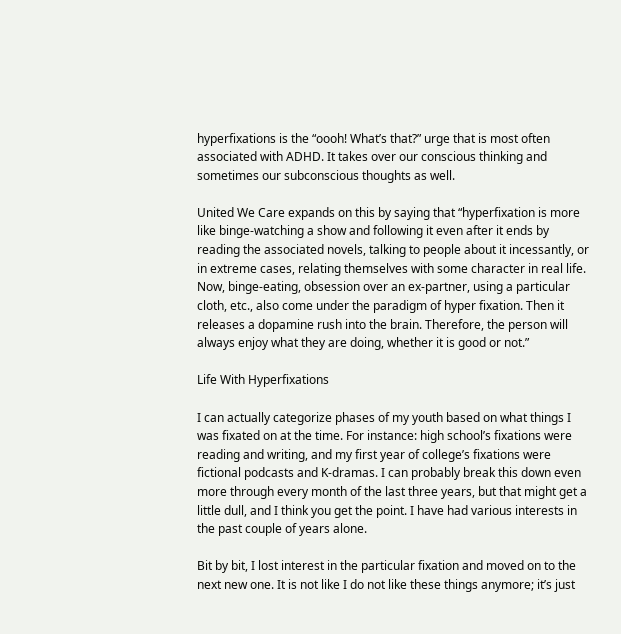hyperfixations is the “oooh! What’s that?” urge that is most often associated with ADHD. It takes over our conscious thinking and sometimes our subconscious thoughts as well.

United We Care expands on this by saying that “hyperfixation is more like binge-watching a show and following it even after it ends by reading the associated novels, talking to people about it incessantly, or in extreme cases, relating themselves with some character in real life. Now, binge-eating, obsession over an ex-partner, using a particular cloth, etc., also come under the paradigm of hyper fixation. Then it releases a dopamine rush into the brain. Therefore, the person will always enjoy what they are doing, whether it is good or not.”

Life With Hyperfixations

I can actually categorize phases of my youth based on what things I was fixated on at the time. For instance: high school’s fixations were reading and writing, and my first year of college’s fixations were fictional podcasts and K-dramas. I can probably break this down even more through every month of the last three years, but that might get a little dull, and I think you get the point. I have had various interests in the past couple of years alone.

Bit by bit, I lost interest in the particular fixation and moved on to the next new one. It is not like I do not like these things anymore; it’s just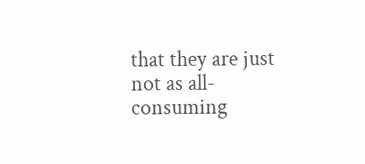that they are just not as all-consuming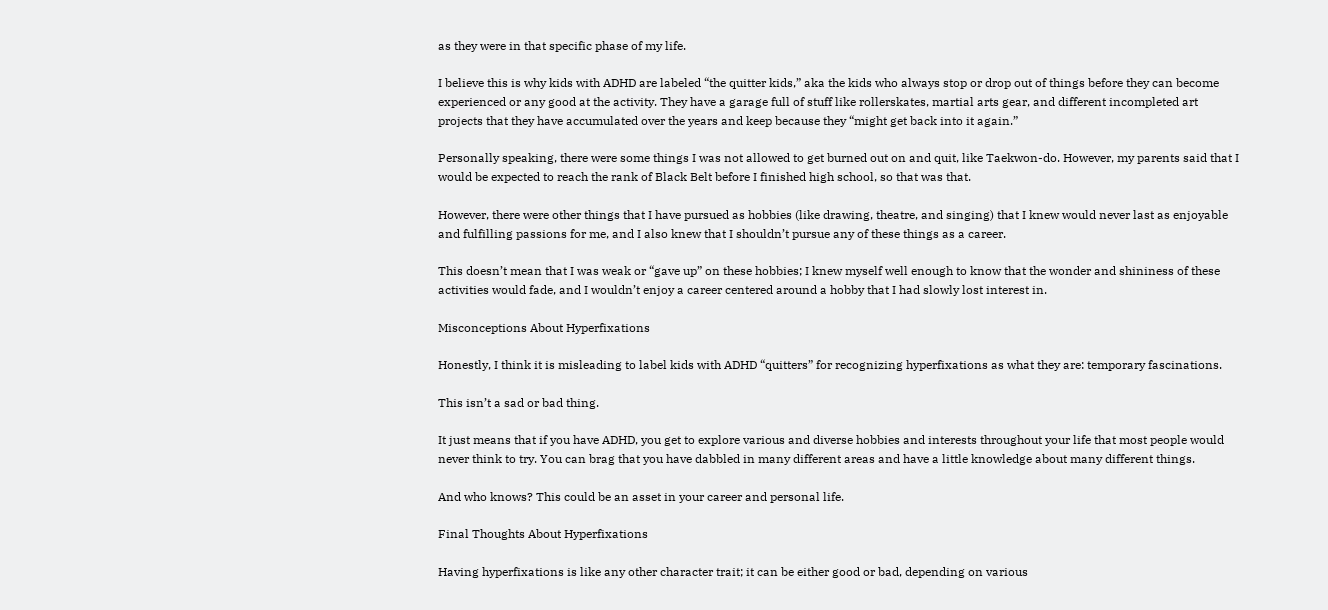as they were in that specific phase of my life.

I believe this is why kids with ADHD are labeled “the quitter kids,” aka the kids who always stop or drop out of things before they can become experienced or any good at the activity. They have a garage full of stuff like rollerskates, martial arts gear, and different incompleted art projects that they have accumulated over the years and keep because they “might get back into it again.”

Personally speaking, there were some things I was not allowed to get burned out on and quit, like Taekwon-do. However, my parents said that I would be expected to reach the rank of Black Belt before I finished high school, so that was that.

However, there were other things that I have pursued as hobbies (like drawing, theatre, and singing) that I knew would never last as enjoyable and fulfilling passions for me, and I also knew that I shouldn’t pursue any of these things as a career.

This doesn’t mean that I was weak or “gave up” on these hobbies; I knew myself well enough to know that the wonder and shininess of these activities would fade, and I wouldn’t enjoy a career centered around a hobby that I had slowly lost interest in.

Misconceptions About Hyperfixations

Honestly, I think it is misleading to label kids with ADHD “quitters” for recognizing hyperfixations as what they are: temporary fascinations.

This isn’t a sad or bad thing.

It just means that if you have ADHD, you get to explore various and diverse hobbies and interests throughout your life that most people would never think to try. You can brag that you have dabbled in many different areas and have a little knowledge about many different things.

And who knows? This could be an asset in your career and personal life.

Final Thoughts About Hyperfixations

Having hyperfixations is like any other character trait; it can be either good or bad, depending on various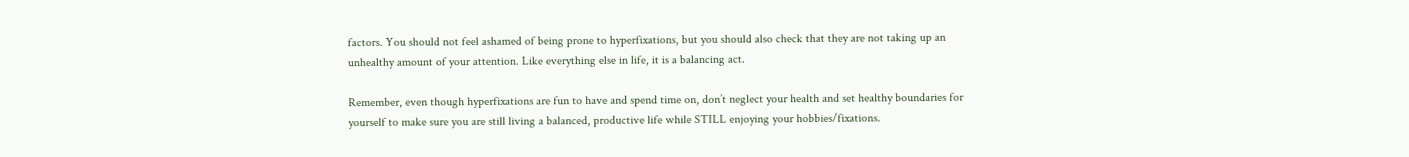factors. You should not feel ashamed of being prone to hyperfixations, but you should also check that they are not taking up an unhealthy amount of your attention. Like everything else in life, it is a balancing act.

Remember, even though hyperfixations are fun to have and spend time on, don’t neglect your health and set healthy boundaries for yourself to make sure you are still living a balanced, productive life while STILL enjoying your hobbies/fixations.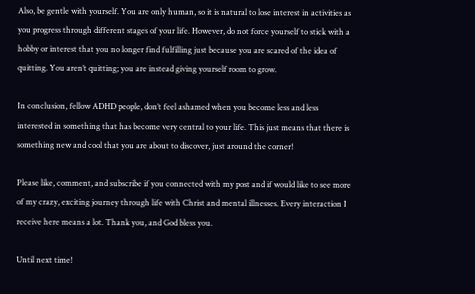Also, be gentle with yourself. You are only human, so it is natural to lose interest in activities as you progress through different stages of your life. However, do not force yourself to stick with a hobby or interest that you no longer find fulfilling just because you are scared of the idea of quitting. You aren’t quitting; you are instead giving yourself room to grow.

In conclusion, fellow ADHD people, don’t feel ashamed when you become less and less interested in something that has become very central to your life. This just means that there is something new and cool that you are about to discover, just around the corner!

Please like, comment, and subscribe if you connected with my post and if would like to see more of my crazy, exciting journey through life with Christ and mental illnesses. Every interaction I receive here means a lot. Thank you, and God bless you.

Until next time!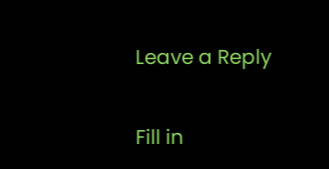Leave a Reply

Fill in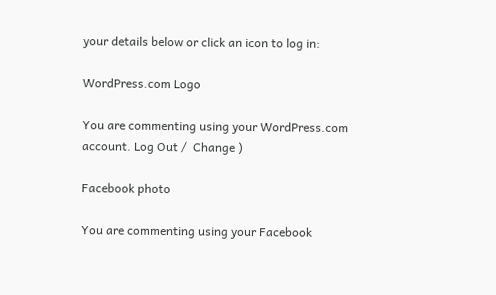your details below or click an icon to log in:

WordPress.com Logo

You are commenting using your WordPress.com account. Log Out /  Change )

Facebook photo

You are commenting using your Facebook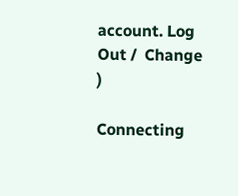account. Log Out /  Change )

Connecting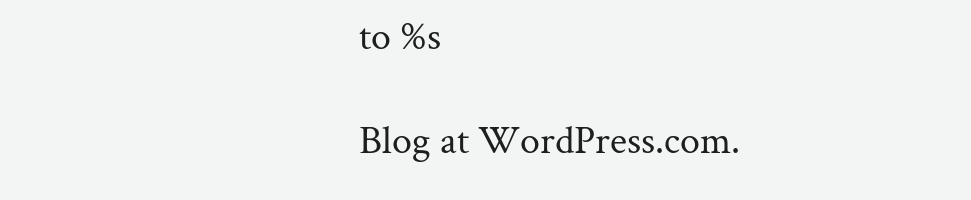to %s

Blog at WordPress.com.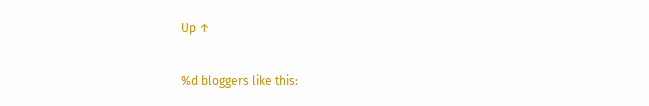Up ↑

%d bloggers like this: